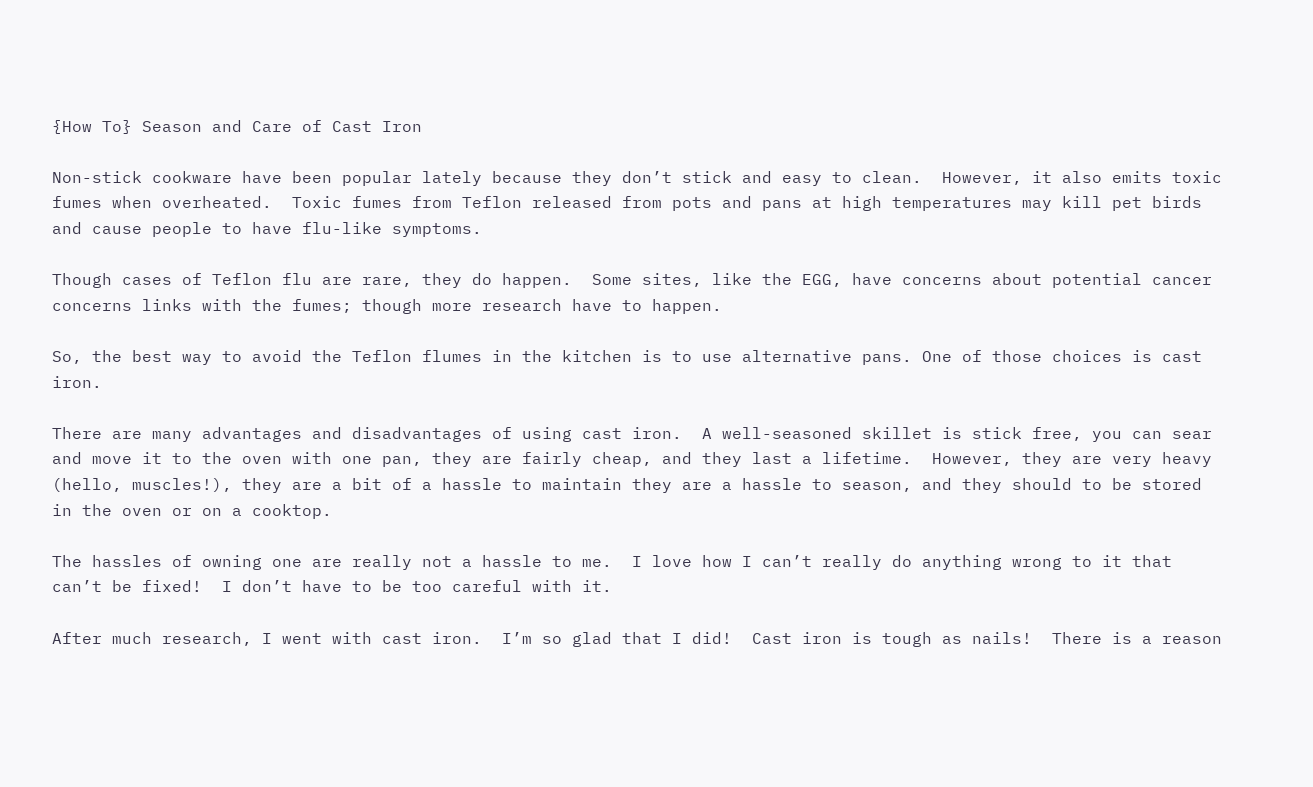{How To} Season and Care of Cast Iron

Non-stick cookware have been popular lately because they don’t stick and easy to clean.  However, it also emits toxic fumes when overheated.  Toxic fumes from Teflon released from pots and pans at high temperatures may kill pet birds and cause people to have flu-like symptoms.

Though cases of Teflon flu are rare, they do happen.  Some sites, like the EGG, have concerns about potential cancer concerns links with the fumes; though more research have to happen.

So, the best way to avoid the Teflon flumes in the kitchen is to use alternative pans. One of those choices is cast iron.

There are many advantages and disadvantages of using cast iron.  A well-seasoned skillet is stick free, you can sear and move it to the oven with one pan, they are fairly cheap, and they last a lifetime.  However, they are very heavy (hello, muscles!), they are a bit of a hassle to maintain they are a hassle to season, and they should to be stored in the oven or on a cooktop.

The hassles of owning one are really not a hassle to me.  I love how I can’t really do anything wrong to it that can’t be fixed!  I don’t have to be too careful with it.

After much research, I went with cast iron.  I’m so glad that I did!  Cast iron is tough as nails!  There is a reason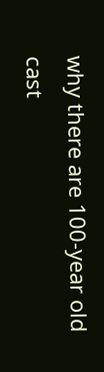why there are 100-year old cast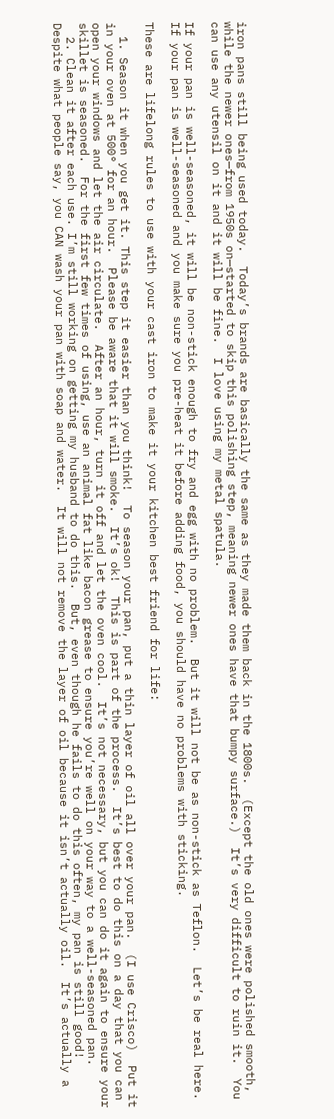iron pans still being used today.  Today’s brands are basically the same as they made them back in the 1800s.  (Except the old ones were polished smooth, while the newer ones—from 1950s on—started to skip this polishing step, meaning newer ones have that bumpy surface.)  It’s very difficult to ruin it.  You can use any utensil on it and it will be fine.  I love using my metal spatula.

If your pan is well-seasoned, it will be non-stick enough to fry and egg with no problem.  But it will not be as non-stick as Teflon.  Let’s be real here.  If your pan is well-seasoned and you make sure you pre-heat it before adding food, you should have no problems with sticking.

These are lifelong rules to use with your cast iron to make it your kitchen best friend for life:

  1. Season it when you get it. This step it easier than you think!  To season your pan, put a thin layer of oil all over your pan.  (I use Crisco)  Put it in your oven at 500° for an hour.  Please be aware that it will smoke.  It’s ok!  This is part of the process.  It’s best to do this on a day that you can open your windows and let the air circulate.  After an hour, turn it off and let the oven cool.  It’s not necessary, but you can do it again to ensure your skillet is seasoned.  For the first few times of using, use an animal fat like bacon grease to ensure you’re well on your way to a well-seasoned pan.
  2. Clean it after each use. I’m still working on getting my husband to do this.  But, even though he fails to do this often, my pan is still good!  Despite what people say, you CAN wash your pan with soap and water.  It will not remove the layer of oil because it isn’t actually oil.  It’s actually a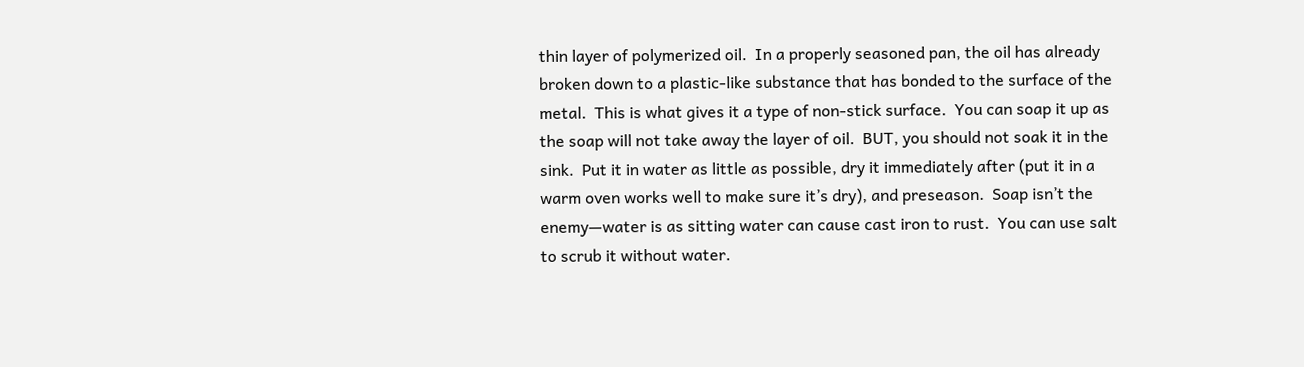thin layer of polymerized oil.  In a properly seasoned pan, the oil has already broken down to a plastic-like substance that has bonded to the surface of the metal.  This is what gives it a type of non-stick surface.  You can soap it up as the soap will not take away the layer of oil.  BUT, you should not soak it in the sink.  Put it in water as little as possible, dry it immediately after (put it in a warm oven works well to make sure it’s dry), and preseason.  Soap isn’t the enemy—water is as sitting water can cause cast iron to rust.  You can use salt to scrub it without water.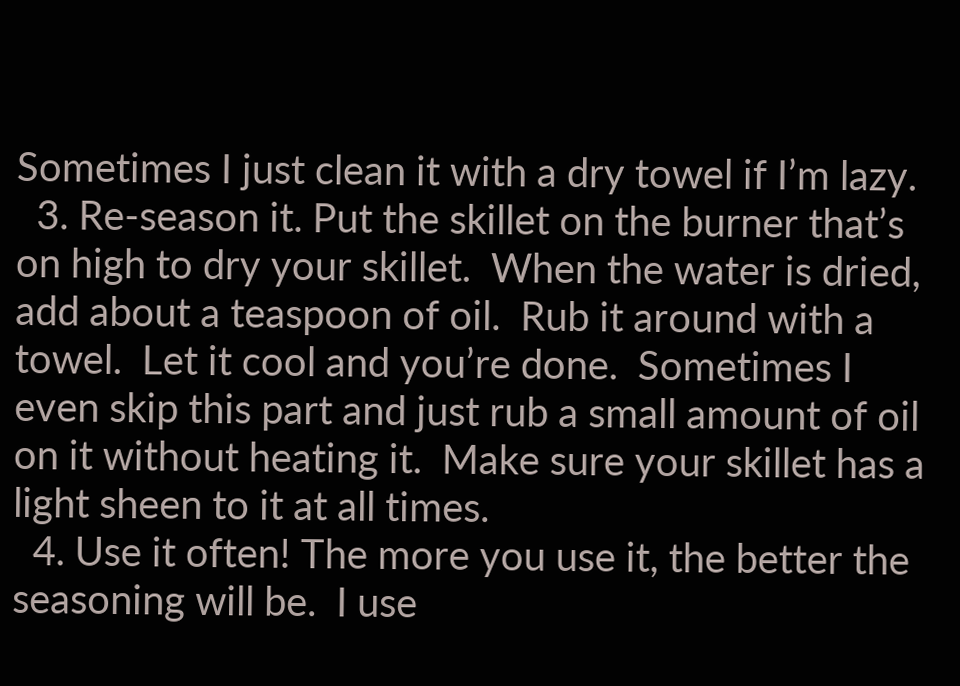Sometimes I just clean it with a dry towel if I’m lazy.
  3. Re-season it. Put the skillet on the burner that’s on high to dry your skillet.  When the water is dried, add about a teaspoon of oil.  Rub it around with a towel.  Let it cool and you’re done.  Sometimes I even skip this part and just rub a small amount of oil on it without heating it.  Make sure your skillet has a light sheen to it at all times.
  4. Use it often! The more you use it, the better the seasoning will be.  I use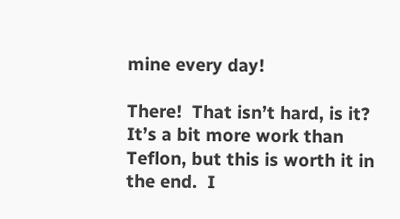mine every day!

There!  That isn’t hard, is it?  It’s a bit more work than Teflon, but this is worth it in the end.  I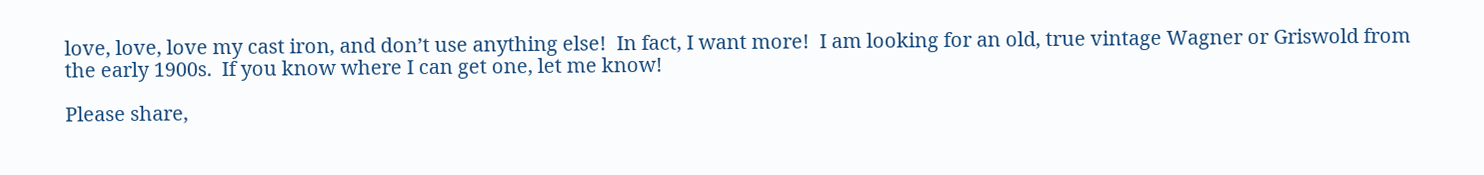love, love, love my cast iron, and don’t use anything else!  In fact, I want more!  I am looking for an old, true vintage Wagner or Griswold from the early 1900s.  If you know where I can get one, let me know!

Please share,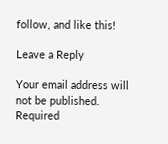follow, and like this!

Leave a Reply

Your email address will not be published. Required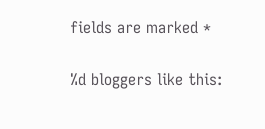fields are marked *

%d bloggers like this: